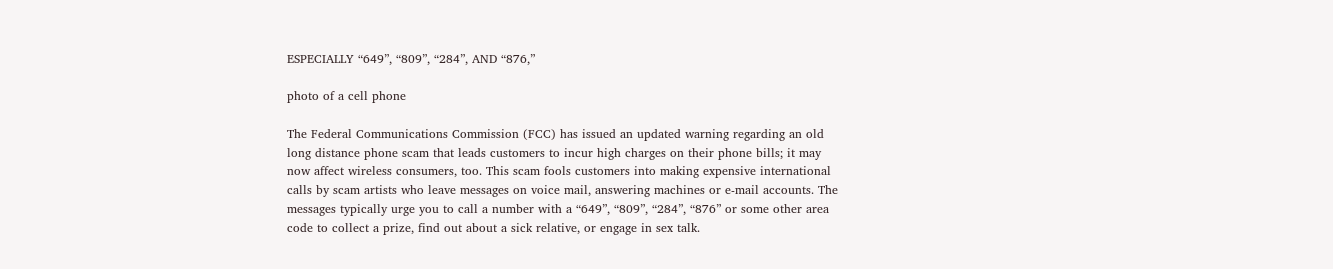ESPECIALLY “649”, “809”, “284”, AND “876,”

photo of a cell phone

The Federal Communications Commission (FCC) has issued an updated warning regarding an old long distance phone scam that leads customers to incur high charges on their phone bills; it may now affect wireless consumers, too. This scam fools customers into making expensive international calls by scam artists who leave messages on voice mail, answering machines or e-mail accounts. The messages typically urge you to call a number with a “649”, “809”, “284”, “876” or some other area code to collect a prize, find out about a sick relative, or engage in sex talk.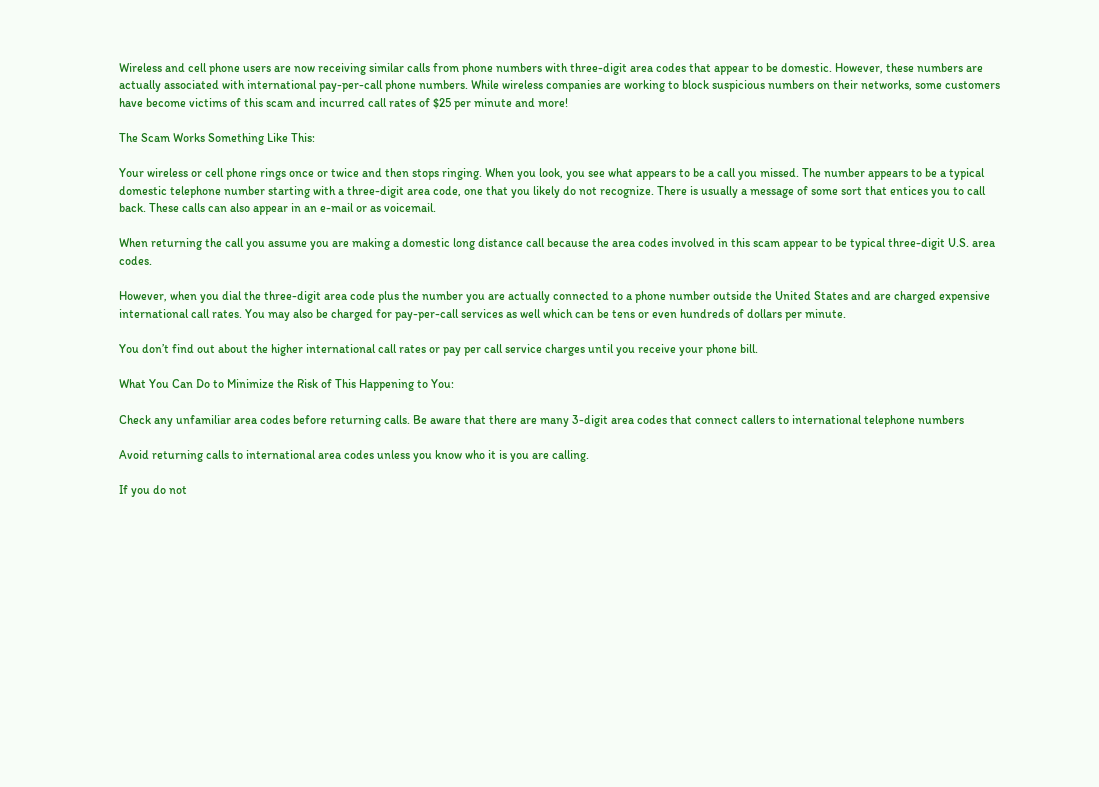Wireless and cell phone users are now receiving similar calls from phone numbers with three-digit area codes that appear to be domestic. However, these numbers are actually associated with international pay-per-call phone numbers. While wireless companies are working to block suspicious numbers on their networks, some customers have become victims of this scam and incurred call rates of $25 per minute and more!

The Scam Works Something Like This:

Your wireless or cell phone rings once or twice and then stops ringing. When you look, you see what appears to be a call you missed. The number appears to be a typical domestic telephone number starting with a three-digit area code, one that you likely do not recognize. There is usually a message of some sort that entices you to call back. These calls can also appear in an e-mail or as voicemail.

When returning the call you assume you are making a domestic long distance call because the area codes involved in this scam appear to be typical three-digit U.S. area codes.

However, when you dial the three-digit area code plus the number you are actually connected to a phone number outside the United States and are charged expensive international call rates. You may also be charged for pay-per-call services as well which can be tens or even hundreds of dollars per minute.

You don’t find out about the higher international call rates or pay per call service charges until you receive your phone bill.

What You Can Do to Minimize the Risk of This Happening to You:

Check any unfamiliar area codes before returning calls. Be aware that there are many 3-digit area codes that connect callers to international telephone numbers

Avoid returning calls to international area codes unless you know who it is you are calling.

If you do not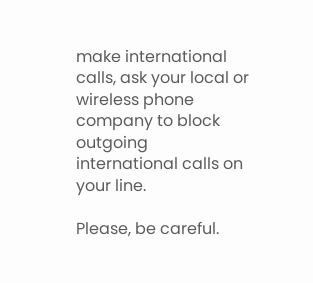make international calls, ask your local or wireless phone company to block outgoing international calls on your line.

Please, be careful.